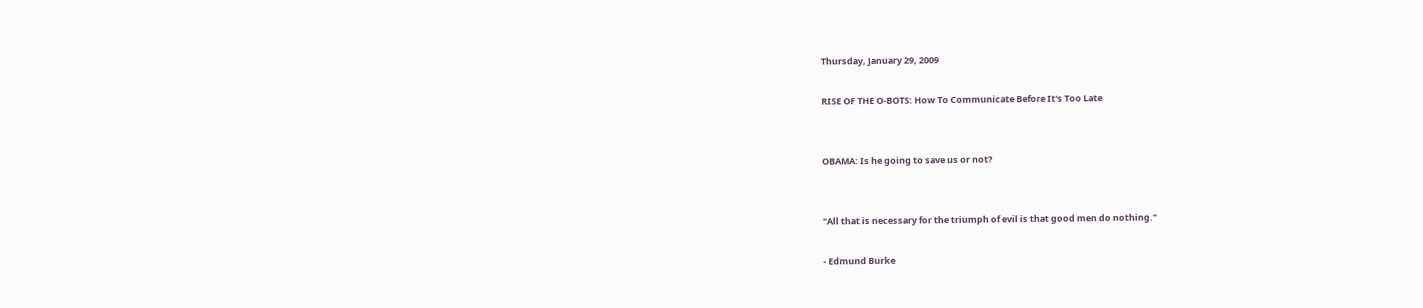Thursday, January 29, 2009

RISE OF THE O-BOTS: How To Communicate Before It's Too Late


OBAMA: Is he going to save us or not?


"All that is necessary for the triumph of evil is that good men do nothing."

- Edmund Burke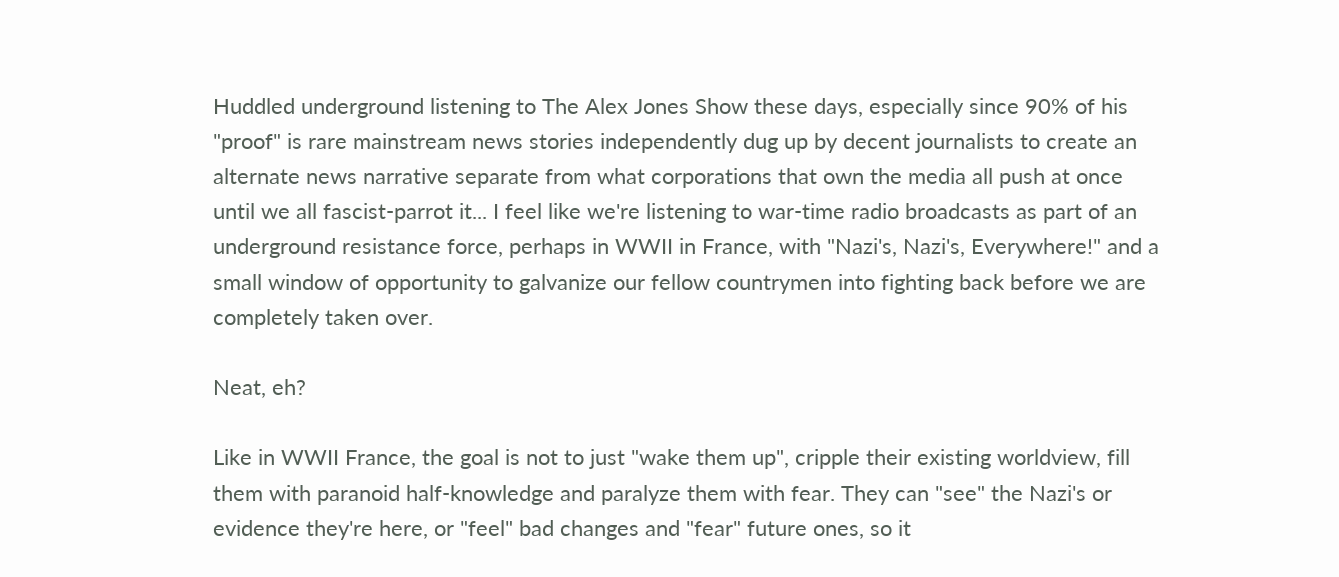Huddled underground listening to The Alex Jones Show these days, especially since 90% of his "proof" is rare mainstream news stories independently dug up by decent journalists to create an alternate news narrative separate from what corporations that own the media all push at once until we all fascist-parrot it... I feel like we're listening to war-time radio broadcasts as part of an underground resistance force, perhaps in WWII in France, with "Nazi's, Nazi's, Everywhere!" and a small window of opportunity to galvanize our fellow countrymen into fighting back before we are completely taken over.

Neat, eh?

Like in WWII France, the goal is not to just "wake them up", cripple their existing worldview, fill them with paranoid half-knowledge and paralyze them with fear. They can "see" the Nazi's or evidence they're here, or "feel" bad changes and "fear" future ones, so it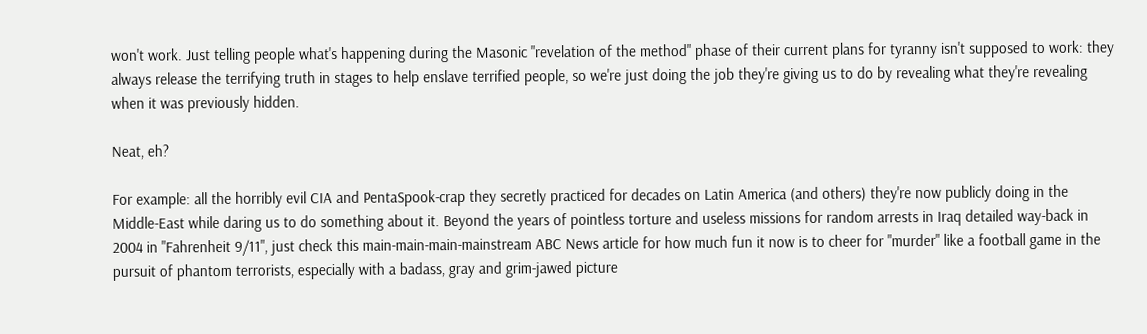won't work. Just telling people what's happening during the Masonic "revelation of the method" phase of their current plans for tyranny isn't supposed to work: they always release the terrifying truth in stages to help enslave terrified people, so we're just doing the job they're giving us to do by revealing what they're revealing when it was previously hidden.

Neat, eh?

For example: all the horribly evil CIA and PentaSpook-crap they secretly practiced for decades on Latin America (and others) they're now publicly doing in the Middle-East while daring us to do something about it. Beyond the years of pointless torture and useless missions for random arrests in Iraq detailed way-back in 2004 in "Fahrenheit 9/11", just check this main-main-main-mainstream ABC News article for how much fun it now is to cheer for "murder" like a football game in the pursuit of phantom terrorists, especially with a badass, gray and grim-jawed picture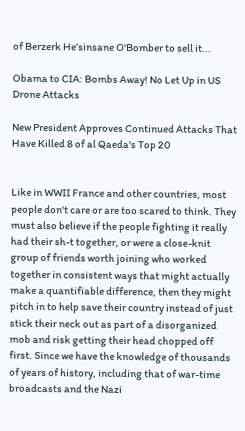of Berzerk He’sinsane O'Bomber to sell it...

Obama to CIA: Bombs Away! No Let Up in US Drone Attacks

New President Approves Continued Attacks That Have Killed 8 of al Qaeda's Top 20


Like in WWII France and other countries, most people don't care or are too scared to think. They must also believe if the people fighting it really had their sh-t together, or were a close-knit group of friends worth joining who worked together in consistent ways that might actually make a quantifiable difference, then they might pitch in to help save their country instead of just stick their neck out as part of a disorganized mob and risk getting their head chopped off first. Since we have the knowledge of thousands of years of history, including that of war-time broadcasts and the Nazi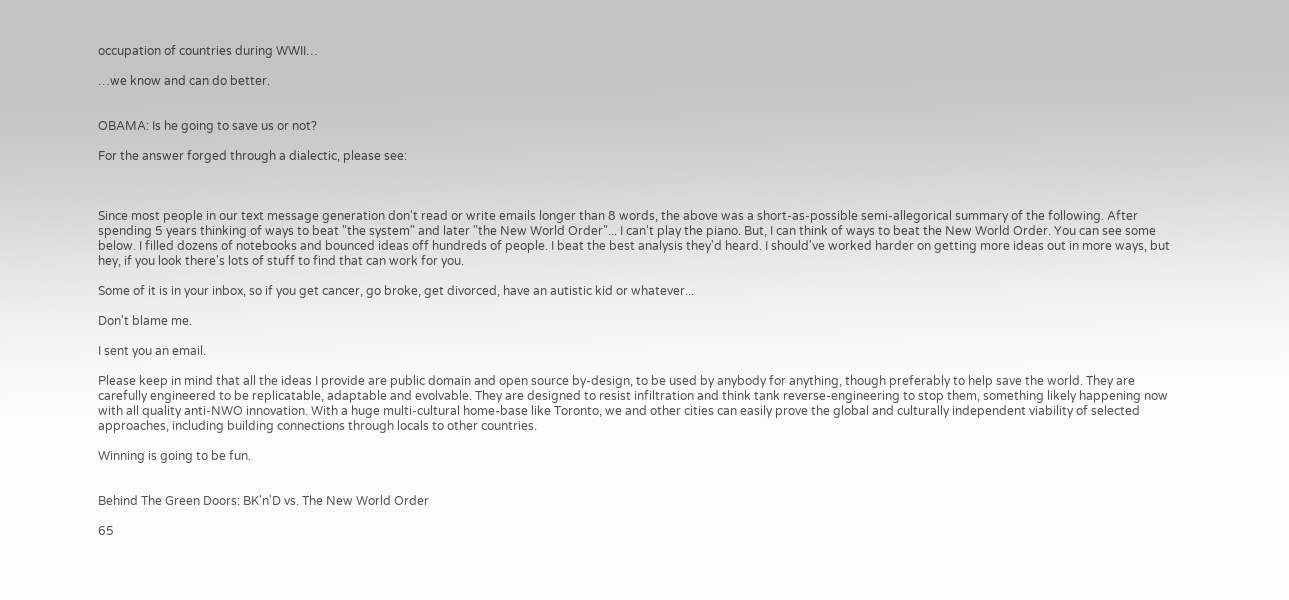occupation of countries during WWII…

…we know and can do better.


OBAMA: Is he going to save us or not?

For the answer forged through a dialectic, please see:



Since most people in our text message generation don't read or write emails longer than 8 words, the above was a short-as-possible semi-allegorical summary of the following. After spending 5 years thinking of ways to beat "the system" and later "the New World Order"... I can't play the piano. But, I can think of ways to beat the New World Order. You can see some below. I filled dozens of notebooks and bounced ideas off hundreds of people. I beat the best analysis they'd heard. I should've worked harder on getting more ideas out in more ways, but hey, if you look there's lots of stuff to find that can work for you.

Some of it is in your inbox, so if you get cancer, go broke, get divorced, have an autistic kid or whatever...

Don't blame me.

I sent you an email.

Please keep in mind that all the ideas I provide are public domain and open source by-design, to be used by anybody for anything, though preferably to help save the world. They are carefully engineered to be replicatable, adaptable and evolvable. They are designed to resist infiltration and think tank reverse-engineering to stop them, something likely happening now with all quality anti-NWO innovation. With a huge multi-cultural home-base like Toronto, we and other cities can easily prove the global and culturally independent viability of selected approaches, including building connections through locals to other countries.

Winning is going to be fun.


Behind The Green Doors: BK'n'D vs. The New World Order

65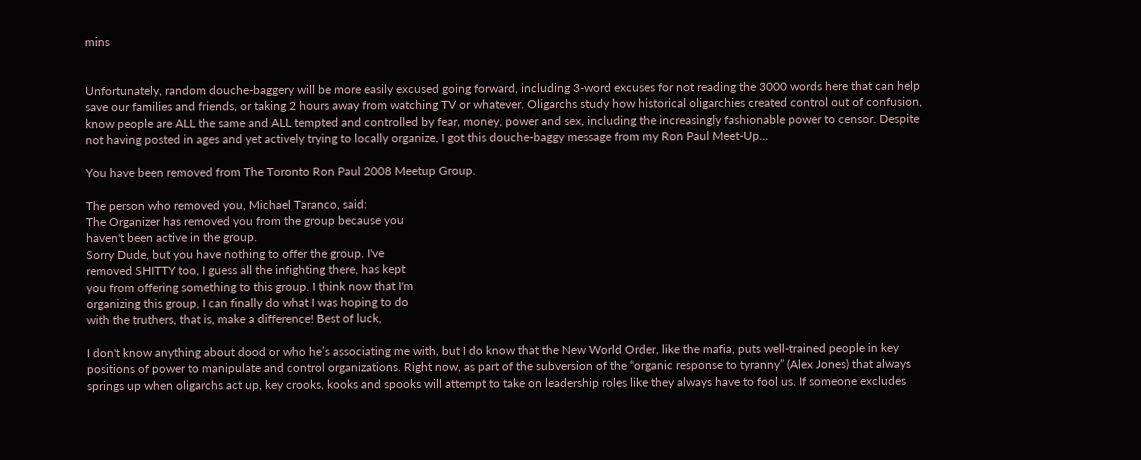mins


Unfortunately, random douche-baggery will be more easily excused going forward, including 3-word excuses for not reading the 3000 words here that can help save our families and friends, or taking 2 hours away from watching TV or whatever. Oligarchs study how historical oligarchies created control out of confusion, know people are ALL the same and ALL tempted and controlled by fear, money, power and sex, including the increasingly fashionable power to censor. Despite not having posted in ages and yet actively trying to locally organize, I got this douche-baggy message from my Ron Paul Meet-Up...

You have been removed from The Toronto Ron Paul 2008 Meetup Group.

The person who removed you, Michael Taranco, said:
The Organizer has removed you from the group because you
haven't been active in the group.
Sorry Dude, but you have nothing to offer the group. I've
removed SHITTY too, I guess all the infighting there, has kept
you from offering something to this group. I think now that I'm
organizing this group, I can finally do what I was hoping to do
with the truthers, that is, make a difference! Best of luck,

I don't know anything about dood or who he’s associating me with, but I do know that the New World Order, like the mafia, puts well-trained people in key positions of power to manipulate and control organizations. Right now, as part of the subversion of the “organic response to tyranny” (Alex Jones) that always springs up when oligarchs act up, key crooks, kooks and spooks will attempt to take on leadership roles like they always have to fool us. If someone excludes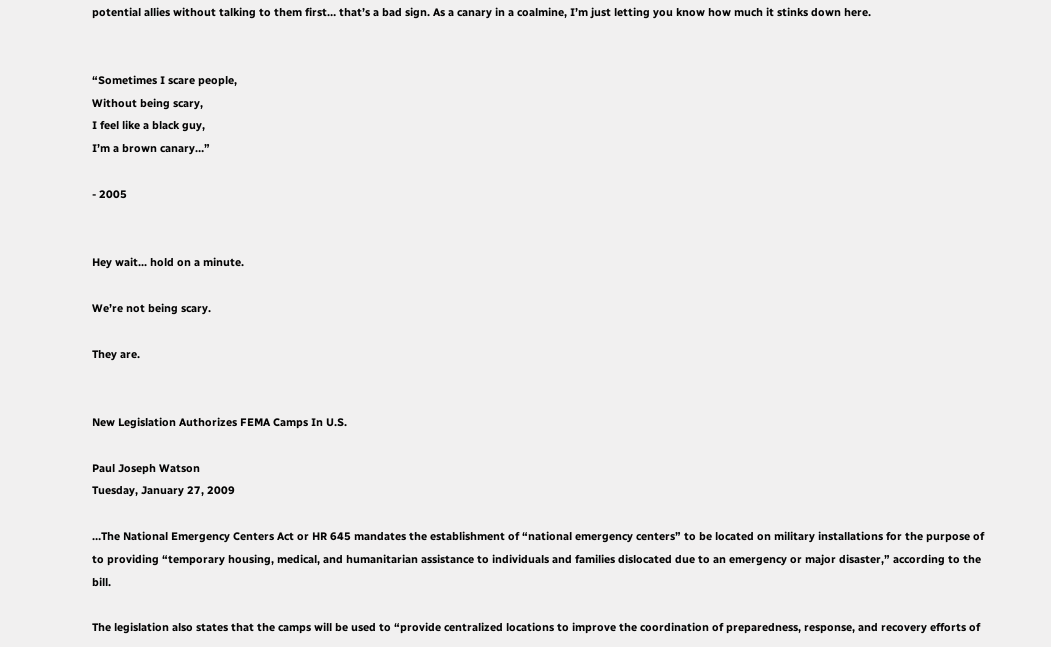potential allies without talking to them first… that’s a bad sign. As a canary in a coalmine, I’m just letting you know how much it stinks down here.


“Sometimes I scare people,
Without being scary,
I feel like a black guy,
I’m a brown canary…”

- 2005


Hey wait... hold on a minute.

We’re not being scary.

They are.


New Legislation Authorizes FEMA Camps In U.S.

Paul Joseph Watson
Tuesday, January 27, 2009

…The National Emergency Centers Act or HR 645 mandates the establishment of “national emergency centers” to be located on military installations for the purpose of to providing “temporary housing, medical, and humanitarian assistance to individuals and families dislocated due to an emergency or major disaster,” according to the bill.

The legislation also states that the camps will be used to “provide centralized locations to improve the coordination of preparedness, response, and recovery efforts of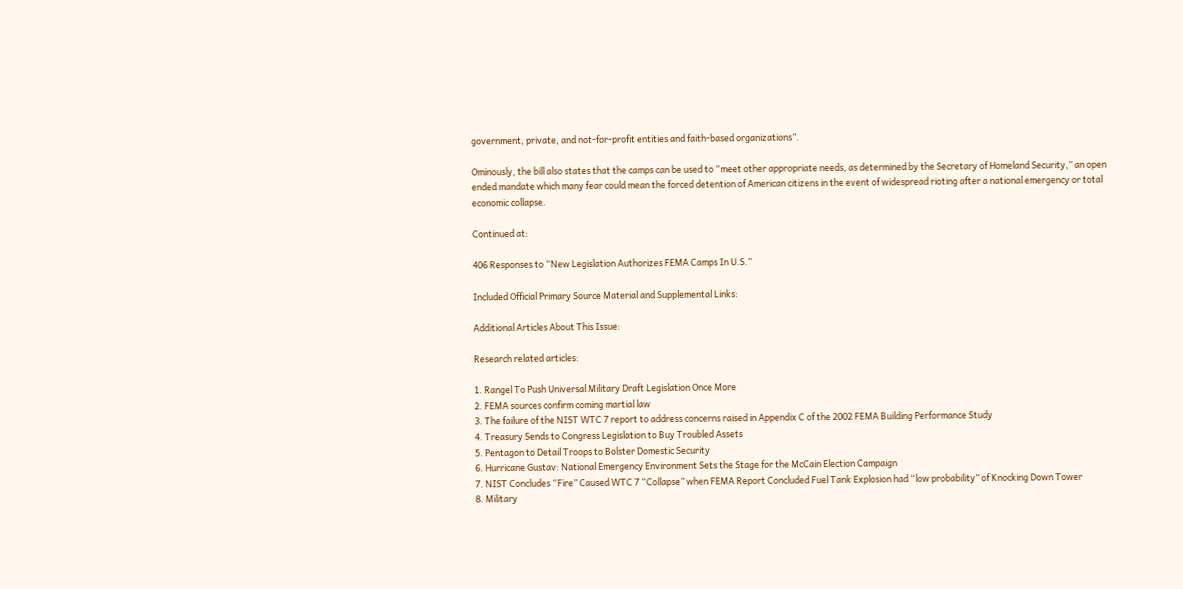government, private, and not-for-profit entities and faith-based organizations”.

Ominously, the bill also states that the camps can be used to “meet other appropriate needs, as determined by the Secretary of Homeland Security,” an open ended mandate which many fear could mean the forced detention of American citizens in the event of widespread rioting after a national emergency or total economic collapse.

Continued at:

406 Responses to “New Legislation Authorizes FEMA Camps In U.S.”

Included Official Primary Source Material and Supplemental Links:

Additional Articles About This Issue:

Research related articles:

1. Rangel To Push Universal Military Draft Legislation Once More
2. FEMA sources confirm coming martial law
3. The failure of the NIST WTC 7 report to address concerns raised in Appendix C of the 2002 FEMA Building Performance Study
4. Treasury Sends to Congress Legislation to Buy Troubled Assets
5. Pentagon to Detail Troops to Bolster Domestic Security
6. Hurricane Gustav: National Emergency Environment Sets the Stage for the McCain Election Campaign
7. NIST Concludes “Fire” Caused WTC 7 “Collapse” when FEMA Report Concluded Fuel Tank Explosion had “low probability” of Knocking Down Tower
8. Military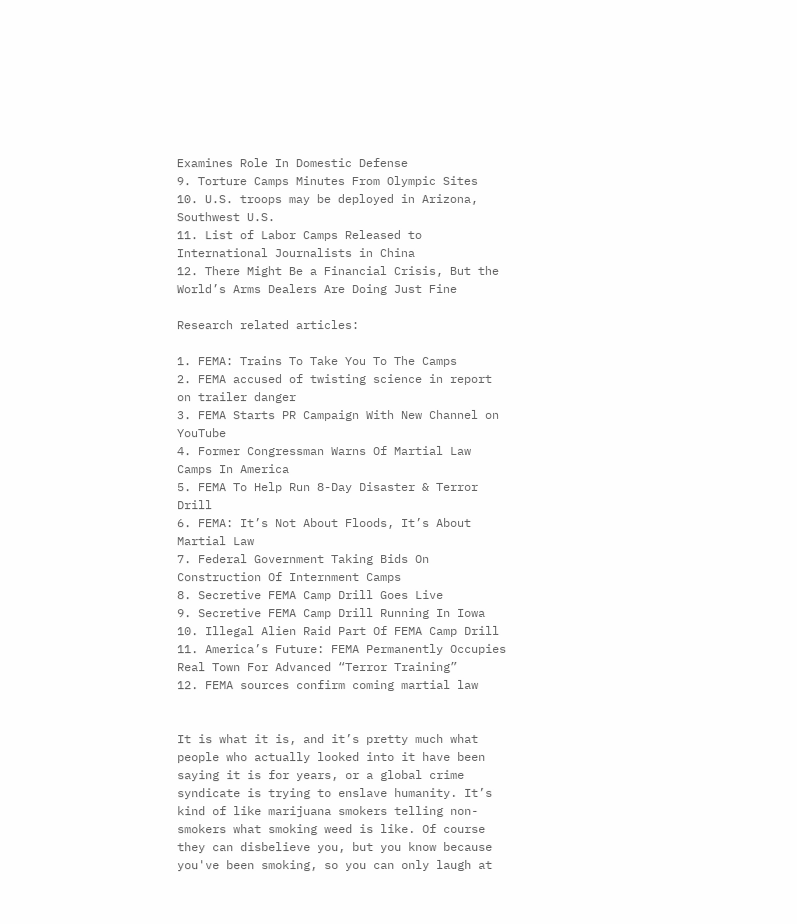Examines Role In Domestic Defense
9. Torture Camps Minutes From Olympic Sites
10. U.S. troops may be deployed in Arizona, Southwest U.S.
11. List of Labor Camps Released to International Journalists in China
12. There Might Be a Financial Crisis, But the World’s Arms Dealers Are Doing Just Fine

Research related articles:

1. FEMA: Trains To Take You To The Camps
2. FEMA accused of twisting science in report on trailer danger
3. FEMA Starts PR Campaign With New Channel on YouTube
4. Former Congressman Warns Of Martial Law Camps In America
5. FEMA To Help Run 8-Day Disaster & Terror Drill
6. FEMA: It’s Not About Floods, It’s About Martial Law
7. Federal Government Taking Bids On Construction Of Internment Camps
8. Secretive FEMA Camp Drill Goes Live
9. Secretive FEMA Camp Drill Running In Iowa
10. Illegal Alien Raid Part Of FEMA Camp Drill
11. America’s Future: FEMA Permanently Occupies Real Town For Advanced “Terror Training”
12. FEMA sources confirm coming martial law


It is what it is, and it’s pretty much what people who actually looked into it have been saying it is for years, or a global crime syndicate is trying to enslave humanity. It’s kind of like marijuana smokers telling non-smokers what smoking weed is like. Of course they can disbelieve you, but you know because you've been smoking, so you can only laugh at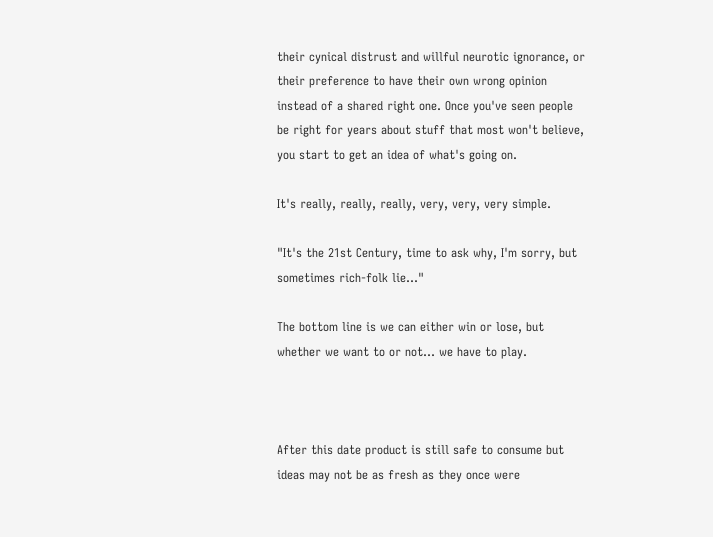their cynical distrust and willful neurotic ignorance, or their preference to have their own wrong opinion instead of a shared right one. Once you've seen people be right for years about stuff that most won't believe, you start to get an idea of what's going on.

It's really, really, really, very, very, very simple.

"It's the 21st Century, time to ask why, I'm sorry, but sometimes rich-folk lie..."

The bottom line is we can either win or lose, but whether we want to or not… we have to play.



After this date product is still safe to consume but ideas may not be as fresh as they once were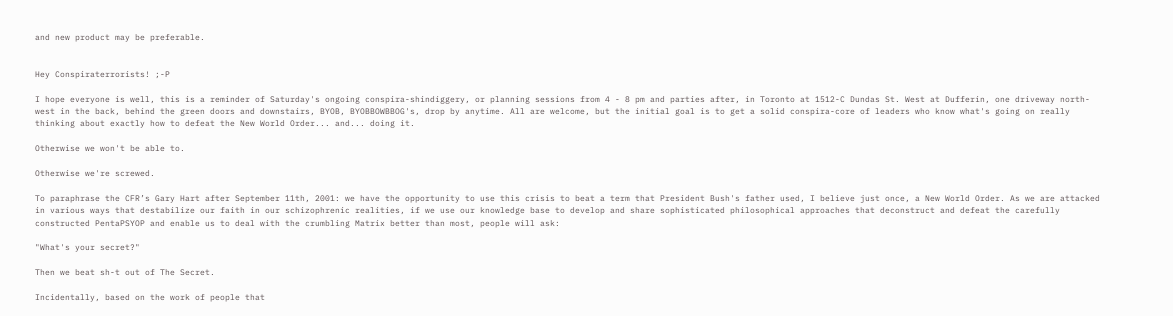and new product may be preferable.


Hey Conspiraterrorists! ;-P

I hope everyone is well, this is a reminder of Saturday's ongoing conspira-shindiggery, or planning sessions from 4 - 8 pm and parties after, in Toronto at 1512-C Dundas St. West at Dufferin, one driveway north-west in the back, behind the green doors and downstairs, BYOB, BYOBBOWBBOG's, drop by anytime. All are welcome, but the initial goal is to get a solid conspira-core of leaders who know what's going on really thinking about exactly how to defeat the New World Order... and... doing it.

Otherwise we won't be able to.

Otherwise we're screwed.

To paraphrase the CFR’s Gary Hart after September 11th, 2001: we have the opportunity to use this crisis to beat a term that President Bush's father used, I believe just once, a New World Order. As we are attacked in various ways that destabilize our faith in our schizophrenic realities, if we use our knowledge base to develop and share sophisticated philosophical approaches that deconstruct and defeat the carefully constructed PentaPSYOP and enable us to deal with the crumbling Matrix better than most, people will ask:

"What's your secret?"

Then we beat sh-t out of The Secret.

Incidentally, based on the work of people that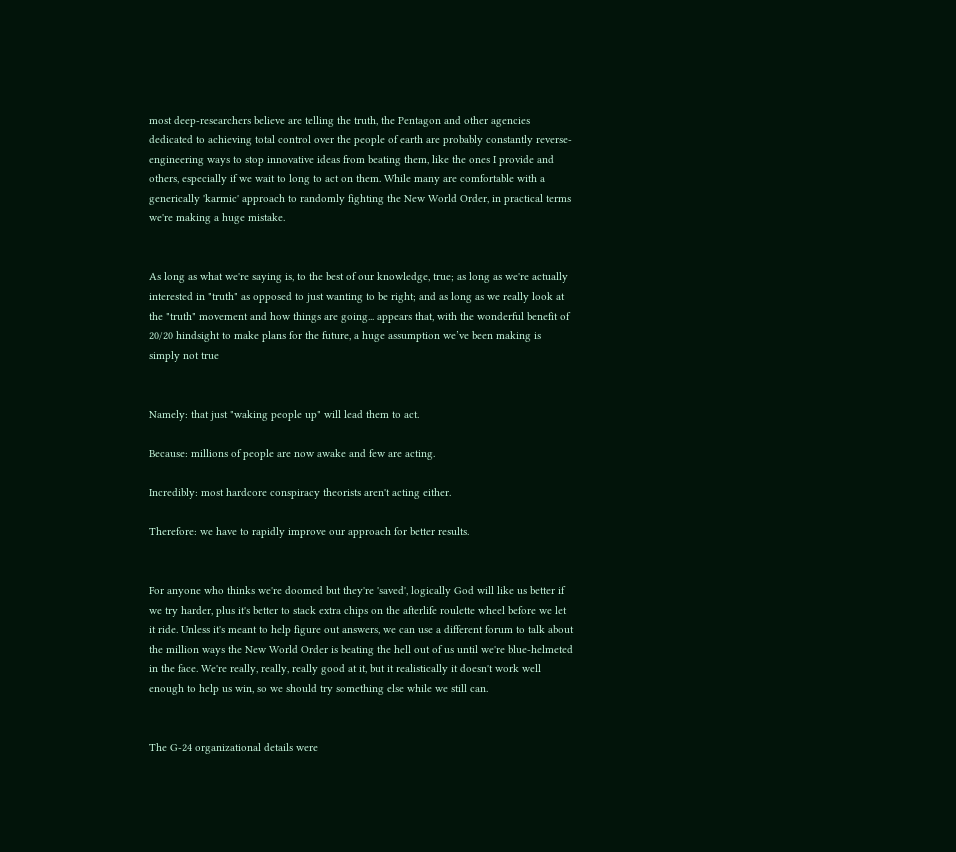most deep-researchers believe are telling the truth, the Pentagon and other agencies dedicated to achieving total control over the people of earth are probably constantly reverse-engineering ways to stop innovative ideas from beating them, like the ones I provide and others, especially if we wait to long to act on them. While many are comfortable with a generically 'karmic' approach to randomly fighting the New World Order, in practical terms we're making a huge mistake.


As long as what we're saying is, to the best of our knowledge, true; as long as we're actually interested in "truth" as opposed to just wanting to be right; and as long as we really look at the "truth" movement and how things are going... appears that, with the wonderful benefit of 20/20 hindsight to make plans for the future, a huge assumption we’ve been making is simply not true


Namely: that just "waking people up" will lead them to act.

Because: millions of people are now awake and few are acting.

Incredibly: most hardcore conspiracy theorists aren't acting either.

Therefore: we have to rapidly improve our approach for better results.


For anyone who thinks we're doomed but they're 'saved', logically God will like us better if we try harder, plus it's better to stack extra chips on the afterlife roulette wheel before we let it ride. Unless it's meant to help figure out answers, we can use a different forum to talk about the million ways the New World Order is beating the hell out of us until we're blue-helmeted in the face. We're really, really, really good at it, but it realistically it doesn't work well enough to help us win, so we should try something else while we still can.


The G-24 organizational details were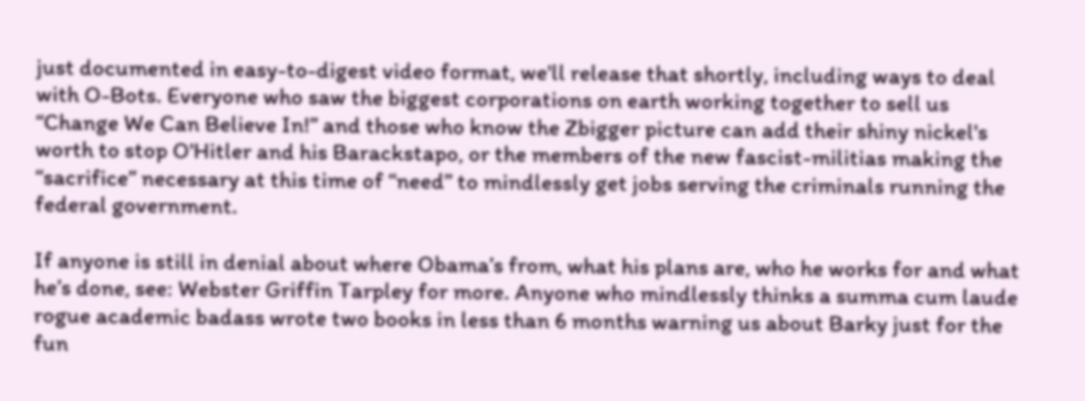just documented in easy-to-digest video format, we'll release that shortly, including ways to deal with O-Bots. Everyone who saw the biggest corporations on earth working together to sell us “Change We Can Believe In!” and those who know the Zbigger picture can add their shiny nickel's worth to stop O'Hitler and his Barackstapo, or the members of the new fascist-militias making the “sacrifice” necessary at this time of “need” to mindlessly get jobs serving the criminals running the federal government.

If anyone is still in denial about where Obama’s from, what his plans are, who he works for and what he’s done, see: Webster Griffin Tarpley for more. Anyone who mindlessly thinks a summa cum laude rogue academic badass wrote two books in less than 6 months warning us about Barky just for the fun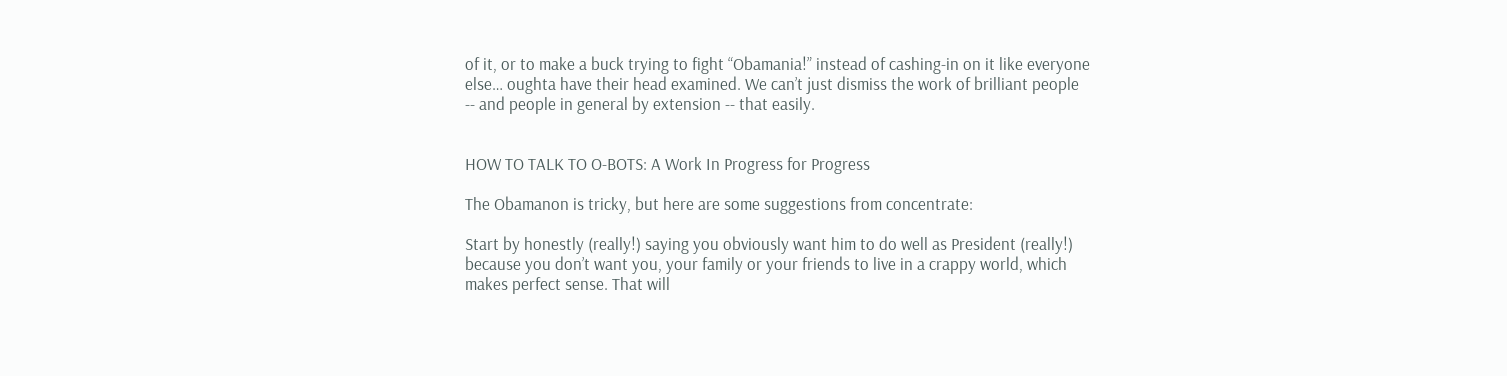of it, or to make a buck trying to fight “Obamania!” instead of cashing-in on it like everyone else… oughta have their head examined. We can’t just dismiss the work of brilliant people -- and people in general by extension -- that easily.


HOW TO TALK TO O-BOTS: A Work In Progress for Progress

The Obamanon is tricky, but here are some suggestions from concentrate:

Start by honestly (really!) saying you obviously want him to do well as President (really!) because you don’t want you, your family or your friends to live in a crappy world, which makes perfect sense. That will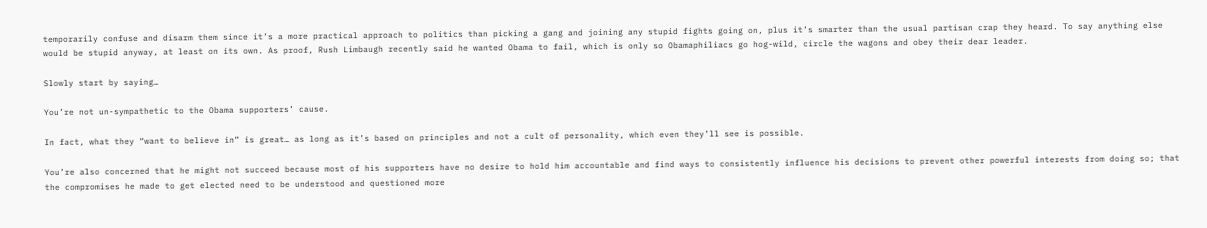temporarily confuse and disarm them since it’s a more practical approach to politics than picking a gang and joining any stupid fights going on, plus it’s smarter than the usual partisan crap they heard. To say anything else would be stupid anyway, at least on its own. As proof, Rush Limbaugh recently said he wanted Obama to fail, which is only so Obamaphiliacs go hog-wild, circle the wagons and obey their dear leader.

Slowly start by saying…

You’re not un-sympathetic to the Obama supporters’ cause.

In fact, what they “want to believe in” is great… as long as it’s based on principles and not a cult of personality, which even they’ll see is possible.

You’re also concerned that he might not succeed because most of his supporters have no desire to hold him accountable and find ways to consistently influence his decisions to prevent other powerful interests from doing so; that the compromises he made to get elected need to be understood and questioned more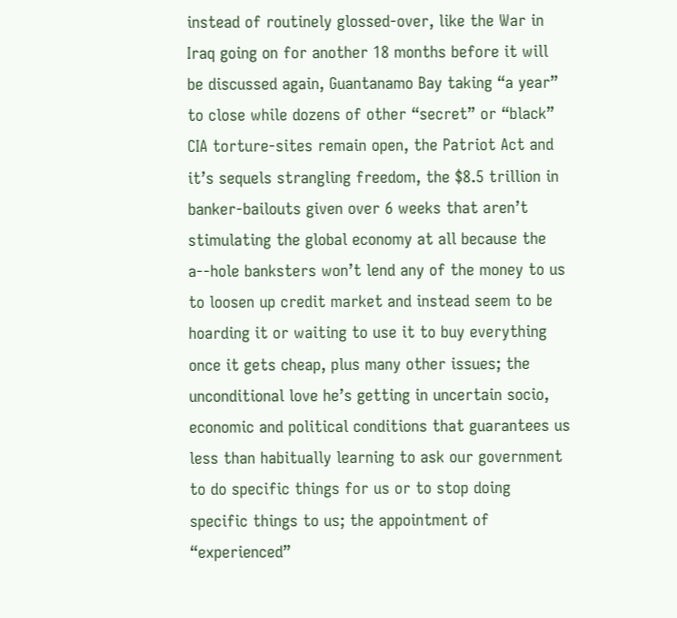instead of routinely glossed-over, like the War in Iraq going on for another 18 months before it will be discussed again, Guantanamo Bay taking “a year” to close while dozens of other “secret” or “black” CIA torture-sites remain open, the Patriot Act and it’s sequels strangling freedom, the $8.5 trillion in banker-bailouts given over 6 weeks that aren’t stimulating the global economy at all because the a--hole banksters won’t lend any of the money to us to loosen up credit market and instead seem to be hoarding it or waiting to use it to buy everything once it gets cheap, plus many other issues; the unconditional love he’s getting in uncertain socio, economic and political conditions that guarantees us less than habitually learning to ask our government to do specific things for us or to stop doing specific things to us; the appointment of “experienced”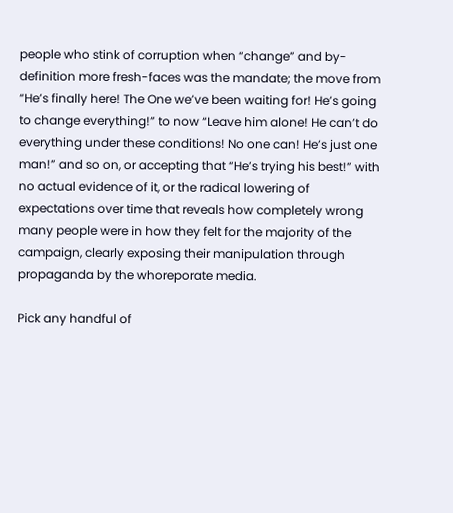people who stink of corruption when “change” and by-definition more fresh-faces was the mandate; the move from “He’s finally here! The One we’ve been waiting for! He’s going to change everything!” to now “Leave him alone! He can’t do everything under these conditions! No one can! He’s just one man!” and so on, or accepting that “He’s trying his best!” with no actual evidence of it, or the radical lowering of expectations over time that reveals how completely wrong many people were in how they felt for the majority of the campaign, clearly exposing their manipulation through propaganda by the whoreporate media.

Pick any handful of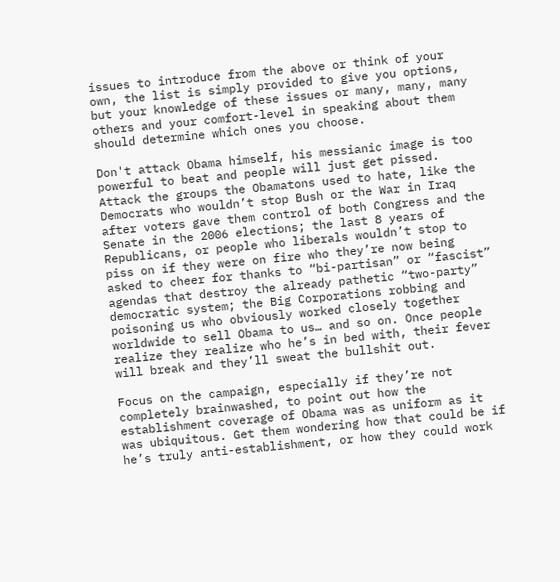issues to introduce from the above or think of your own, the list is simply provided to give you options, but your knowledge of these issues or many, many, many others and your comfort-level in speaking about them should determine which ones you choose.

Don't attack Obama himself, his messianic image is too powerful to beat and people will just get pissed. Attack the groups the Obamatons used to hate, like the Democrats who wouldn’t stop Bush or the War in Iraq after voters gave them control of both Congress and the Senate in the 2006 elections; the last 8 years of Republicans, or people who liberals wouldn’t stop to piss on if they were on fire who they’re now being asked to cheer for thanks to “bi-partisan” or “fascist” agendas that destroy the already pathetic “two-party” democratic system; the Big Corporations robbing and poisoning us who obviously worked closely together worldwide to sell Obama to us… and so on. Once people realize they realize who he’s in bed with, their fever will break and they’ll sweat the bullshit out.

Focus on the campaign, especially if they’re not completely brainwashed, to point out how the establishment coverage of Obama was as uniform as it was ubiquitous. Get them wondering how that could be if he’s truly anti-establishment, or how they could work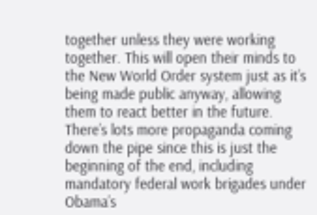together unless they were working together. This will open their minds to the New World Order system just as it’s being made public anyway, allowing them to react better in the future. There’s lots more propaganda coming down the pipe since this is just the beginning of the end, including mandatory federal work brigades under Obama’s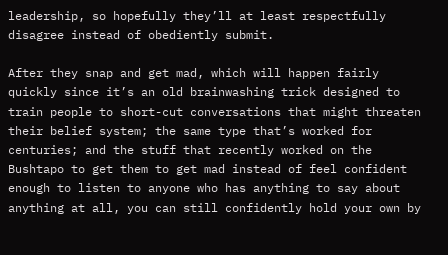leadership, so hopefully they’ll at least respectfully disagree instead of obediently submit.

After they snap and get mad, which will happen fairly quickly since it’s an old brainwashing trick designed to train people to short-cut conversations that might threaten their belief system; the same type that’s worked for centuries; and the stuff that recently worked on the Bushtapo to get them to get mad instead of feel confident enough to listen to anyone who has anything to say about anything at all, you can still confidently hold your own by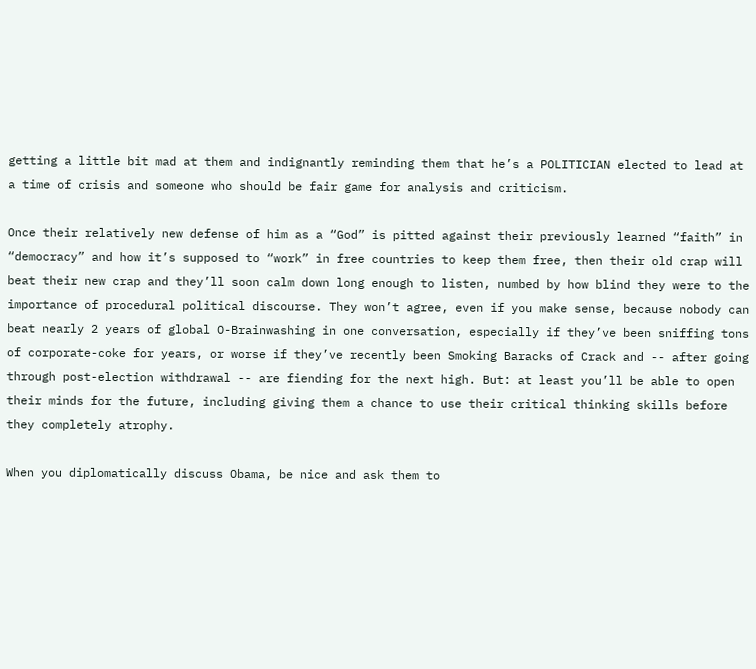getting a little bit mad at them and indignantly reminding them that he’s a POLITICIAN elected to lead at a time of crisis and someone who should be fair game for analysis and criticism.

Once their relatively new defense of him as a “God” is pitted against their previously learned “faith” in “democracy” and how it’s supposed to “work” in free countries to keep them free, then their old crap will beat their new crap and they’ll soon calm down long enough to listen, numbed by how blind they were to the importance of procedural political discourse. They won’t agree, even if you make sense, because nobody can beat nearly 2 years of global O-Brainwashing in one conversation, especially if they’ve been sniffing tons of corporate-coke for years, or worse if they’ve recently been Smoking Baracks of Crack and -- after going through post-election withdrawal -- are fiending for the next high. But: at least you’ll be able to open their minds for the future, including giving them a chance to use their critical thinking skills before they completely atrophy.

When you diplomatically discuss Obama, be nice and ask them to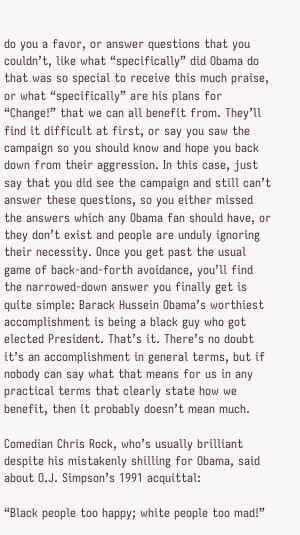do you a favor, or answer questions that you couldn’t, like what “specifically” did Obama do that was so special to receive this much praise, or what “specifically” are his plans for “Change!” that we can all benefit from. They’ll find it difficult at first, or say you saw the campaign so you should know and hope you back down from their aggression. In this case, just say that you did see the campaign and still can’t answer these questions, so you either missed the answers which any Obama fan should have, or they don’t exist and people are unduly ignoring their necessity. Once you get past the usual game of back-and-forth avoidance, you’ll find the narrowed-down answer you finally get is quite simple: Barack Hussein Obama’s worthiest accomplishment is being a black guy who got elected President. That’s it. There’s no doubt it’s an accomplishment in general terms, but if nobody can say what that means for us in any practical terms that clearly state how we benefit, then it probably doesn’t mean much.

Comedian Chris Rock, who’s usually brilliant despite his mistakenly shilling for Obama, said about O.J. Simpson’s 1991 acquittal:

“Black people too happy; white people too mad!”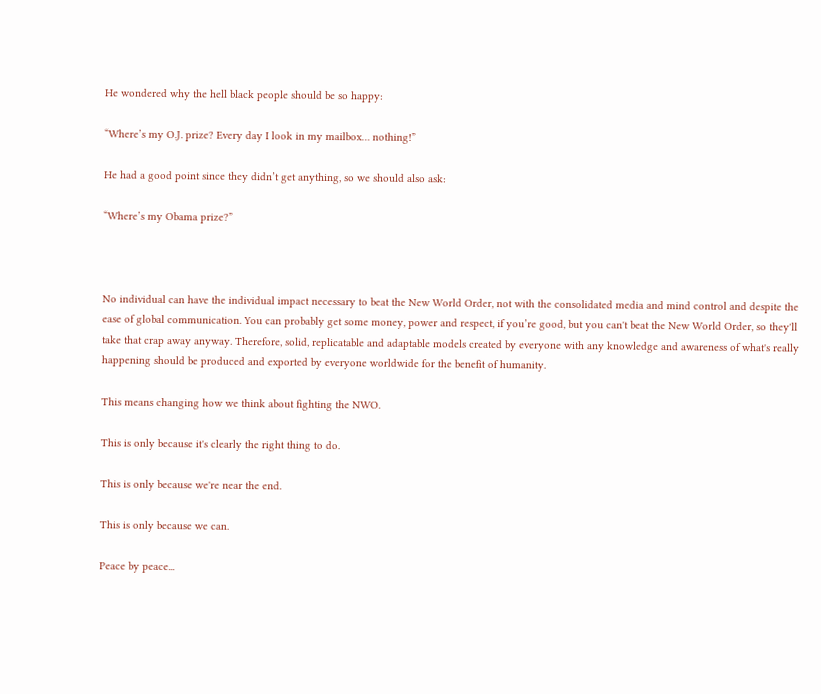He wondered why the hell black people should be so happy:

“Where’s my O.J. prize? Every day I look in my mailbox… nothing!”

He had a good point since they didn’t get anything, so we should also ask:

“Where’s my Obama prize?”



No individual can have the individual impact necessary to beat the New World Order, not with the consolidated media and mind control and despite the ease of global communication. You can probably get some money, power and respect, if you’re good, but you can't beat the New World Order, so they'll take that crap away anyway. Therefore, solid, replicatable and adaptable models created by everyone with any knowledge and awareness of what's really happening should be produced and exported by everyone worldwide for the benefit of humanity.

This means changing how we think about fighting the NWO.

This is only because it's clearly the right thing to do.

This is only because we're near the end.

This is only because we can.

Peace by peace...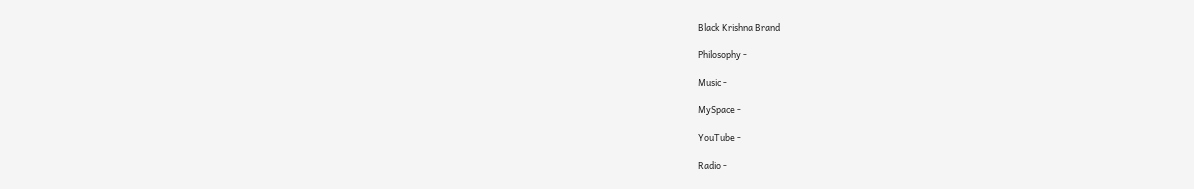Black Krishna Brand

Philosophy -

Music -

MySpace -

YouTube -

Radio -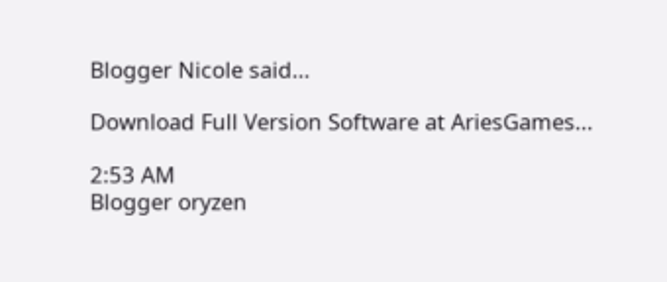Blogger Nicole said...

Download Full Version Software at AriesGames...

2:53 AM
Blogger oryzen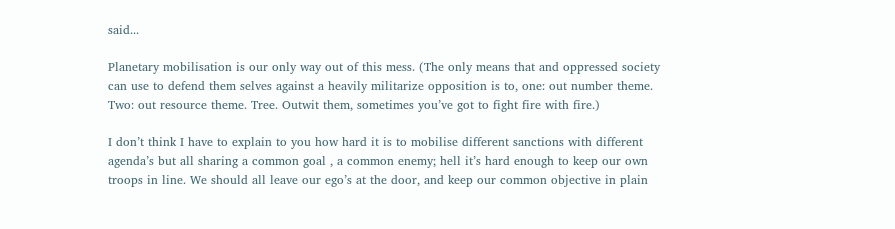said...

Planetary mobilisation is our only way out of this mess. (The only means that and oppressed society can use to defend them selves against a heavily militarize opposition is to, one: out number theme. Two: out resource theme. Tree. Outwit them, sometimes you’ve got to fight fire with fire.)

I don’t think I have to explain to you how hard it is to mobilise different sanctions with different agenda’s but all sharing a common goal , a common enemy; hell it’s hard enough to keep our own troops in line. We should all leave our ego’s at the door, and keep our common objective in plain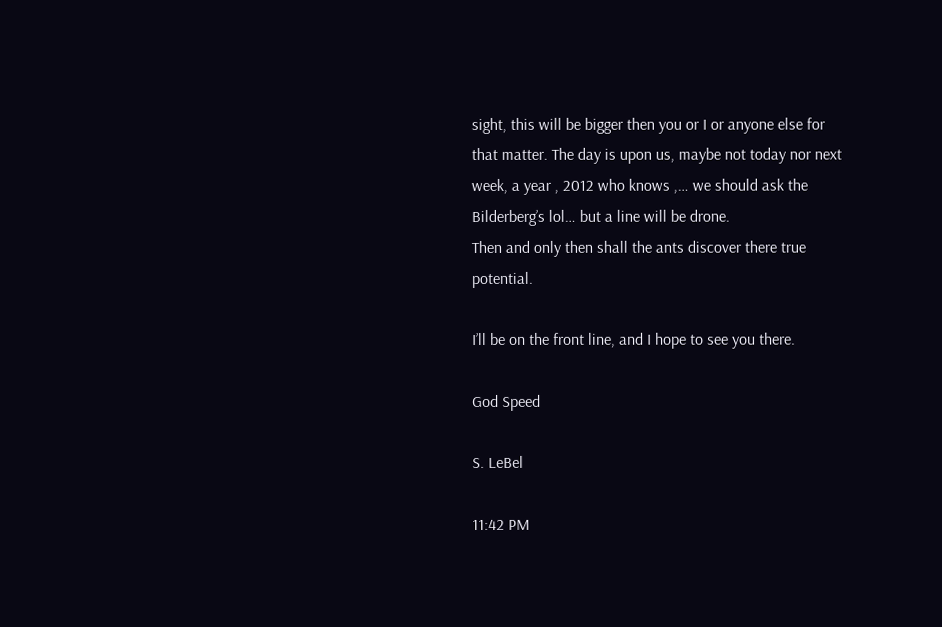sight, this will be bigger then you or I or anyone else for that matter. The day is upon us, maybe not today nor next week, a year , 2012 who knows ,… we should ask the Bilderberg’s lol… but a line will be drone.
Then and only then shall the ants discover there true potential.

I’ll be on the front line, and I hope to see you there.

God Speed

S. LeBel

11:42 PM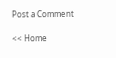Post a Comment

<< Home